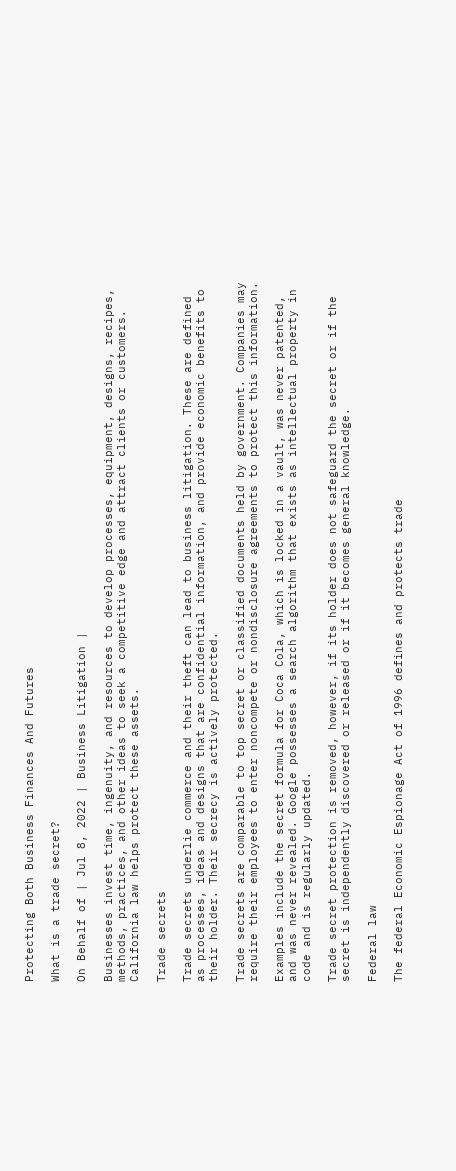Protecting Both Business Finances And Futures

What is a trade secret?

On Behalf of | Jul 8, 2022 | Business Litigation |

Businesses invest time, ingenuity, and resources to develop processes, equipment, designs, recipes, methods, practices, and other ideas to seek a competitive edge and attract clients or customers. California law helps protect these assets.

Trade secrets

Trade secrets underlie commerce and their theft can lead to business litigation. These are defined as processes, ideas and designs that are confidential information, and provide economic benefits to their holder. Their secrecy is actively protected.

Trade secrets are comparable to top secret or classified documents held by government. Companies may require their employees to enter noncompete or nondisclosure agreements to protect this information.

Examples include the secret formula for Coca Cola, which is locked in a vault, was never patented, and was never revealed. Google possesses a search algorithm that exists as intellectual property in code and is regularly updated.

Trade secret protection is removed, however, if its holder does not safeguard the secret or if the secret is independently discovered or released or if it becomes general knowledge.

Federal law

The federal Economic Espionage Act of 1996 defines and protects trade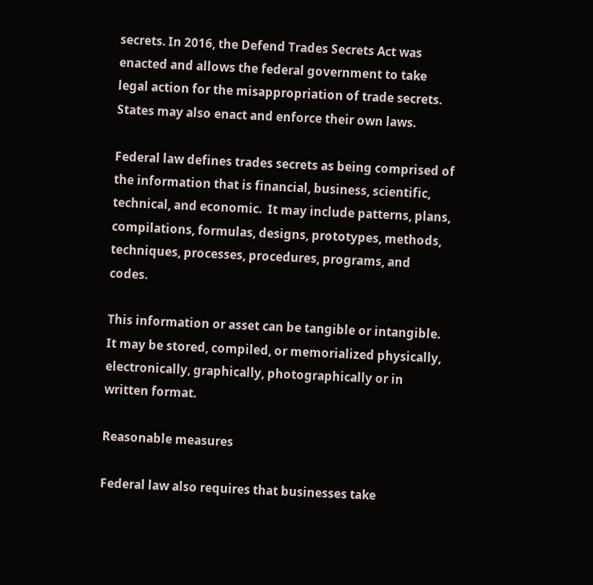secrets. In 2016, the Defend Trades Secrets Act was enacted and allows the federal government to take legal action for the misappropriation of trade secrets. States may also enact and enforce their own laws.

Federal law defines trades secrets as being comprised of the information that is financial, business, scientific, technical, and economic.  It may include patterns, plans, compilations, formulas, designs, prototypes, methods, techniques, processes, procedures, programs, and codes.

This information or asset can be tangible or intangible. It may be stored, compiled, or memorialized physically, electronically, graphically, photographically or in written format.

Reasonable measures

Federal law also requires that businesses take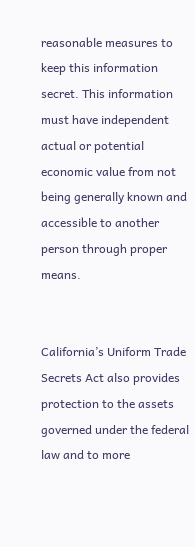reasonable measures to keep this information secret. This information must have independent actual or potential economic value from not being generally known and accessible to another person through proper means.


California’s Uniform Trade Secrets Act also provides protection to the assets governed under the federal law and to more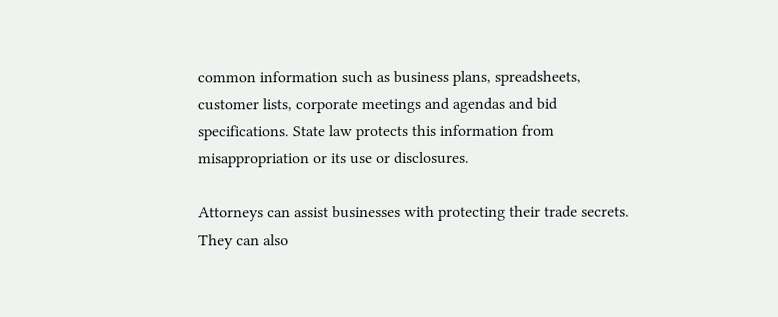common information such as business plans, spreadsheets, customer lists, corporate meetings and agendas and bid specifications. State law protects this information from misappropriation or its use or disclosures.

Attorneys can assist businesses with protecting their trade secrets. They can also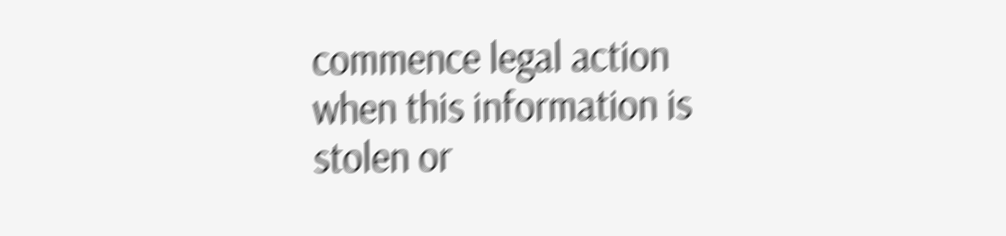commence legal action when this information is stolen or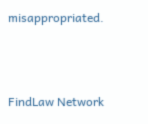misappropriated.



FindLaw Network